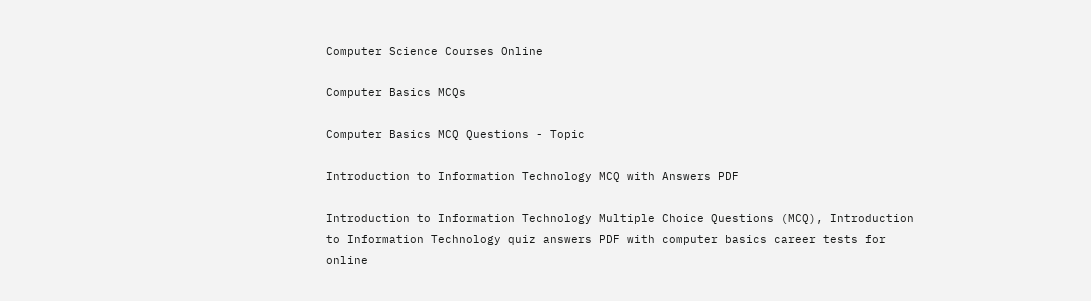Computer Science Courses Online

Computer Basics MCQs

Computer Basics MCQ Questions - Topic

Introduction to Information Technology MCQ with Answers PDF

Introduction to Information Technology Multiple Choice Questions (MCQ), Introduction to Information Technology quiz answers PDF with computer basics career tests for online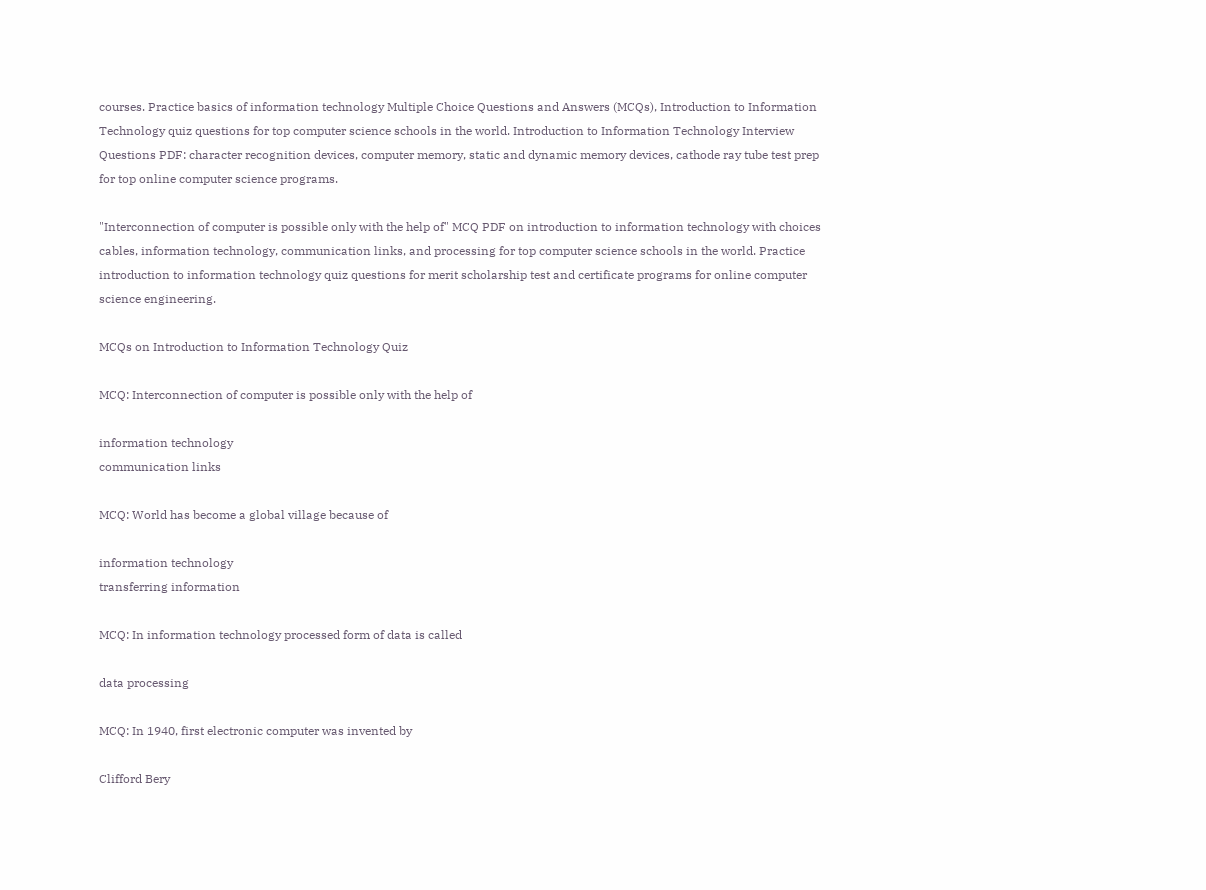courses. Practice basics of information technology Multiple Choice Questions and Answers (MCQs), Introduction to Information Technology quiz questions for top computer science schools in the world. Introduction to Information Technology Interview Questions PDF: character recognition devices, computer memory, static and dynamic memory devices, cathode ray tube test prep for top online computer science programs.

"Interconnection of computer is possible only with the help of" MCQ PDF on introduction to information technology with choices cables, information technology, communication links, and processing for top computer science schools in the world. Practice introduction to information technology quiz questions for merit scholarship test and certificate programs for online computer science engineering.

MCQs on Introduction to Information Technology Quiz

MCQ: Interconnection of computer is possible only with the help of

information technology
communication links

MCQ: World has become a global village because of

information technology
transferring information

MCQ: In information technology processed form of data is called

data processing

MCQ: In 1940, first electronic computer was invented by

Clifford Bery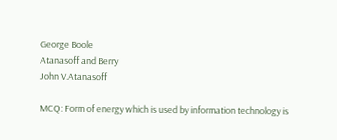George Boole
Atanasoff and Berry
John V.Atanasoff

MCQ: Form of energy which is used by information technology is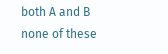both A and B
none of these